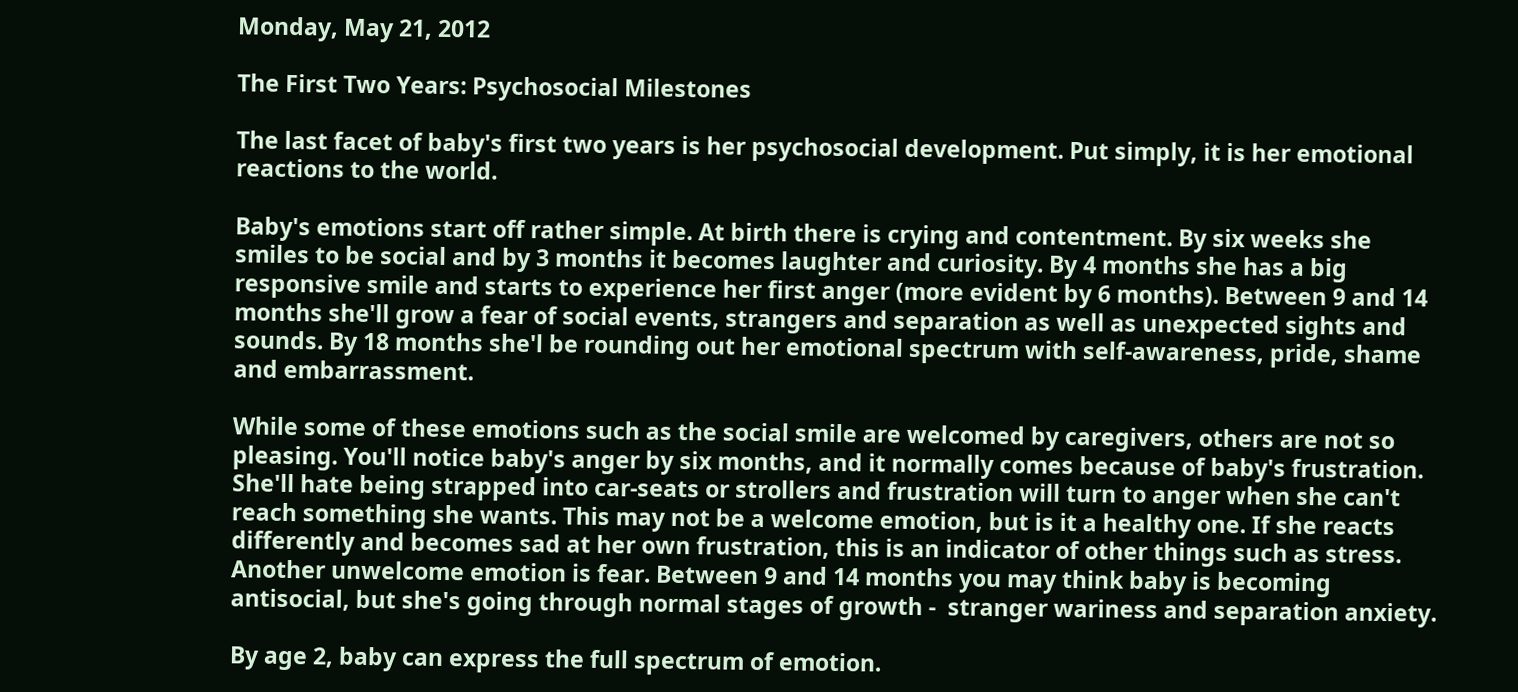Monday, May 21, 2012

The First Two Years: Psychosocial Milestones

The last facet of baby's first two years is her psychosocial development. Put simply, it is her emotional reactions to the world.

Baby's emotions start off rather simple. At birth there is crying and contentment. By six weeks she smiles to be social and by 3 months it becomes laughter and curiosity. By 4 months she has a big responsive smile and starts to experience her first anger (more evident by 6 months). Between 9 and 14 months she'll grow a fear of social events, strangers and separation as well as unexpected sights and sounds. By 18 months she'l be rounding out her emotional spectrum with self-awareness, pride, shame and embarrassment.

While some of these emotions such as the social smile are welcomed by caregivers, others are not so pleasing. You'll notice baby's anger by six months, and it normally comes because of baby's frustration. She'll hate being strapped into car-seats or strollers and frustration will turn to anger when she can't reach something she wants. This may not be a welcome emotion, but is it a healthy one. If she reacts differently and becomes sad at her own frustration, this is an indicator of other things such as stress. Another unwelcome emotion is fear. Between 9 and 14 months you may think baby is becoming antisocial, but she's going through normal stages of growth -  stranger wariness and separation anxiety.

By age 2, baby can express the full spectrum of emotion.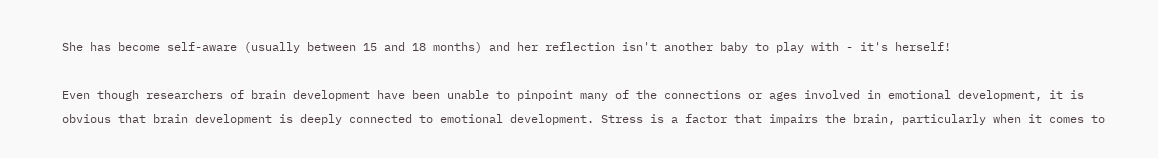She has become self-aware (usually between 15 and 18 months) and her reflection isn't another baby to play with - it's herself!

Even though researchers of brain development have been unable to pinpoint many of the connections or ages involved in emotional development, it is obvious that brain development is deeply connected to emotional development. Stress is a factor that impairs the brain, particularly when it comes to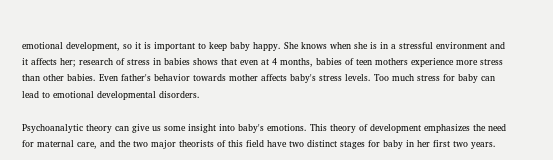emotional development, so it is important to keep baby happy. She knows when she is in a stressful environment and it affects her; research of stress in babies shows that even at 4 months, babies of teen mothers experience more stress than other babies. Even father's behavior towards mother affects baby's stress levels. Too much stress for baby can lead to emotional developmental disorders.

Psychoanalytic theory can give us some insight into baby's emotions. This theory of development emphasizes the need for maternal care, and the two major theorists of this field have two distinct stages for baby in her first two years.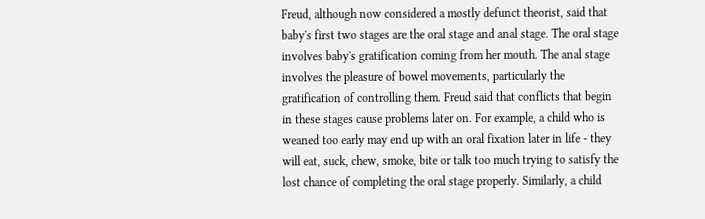Freud, although now considered a mostly defunct theorist, said that baby's first two stages are the oral stage and anal stage. The oral stage involves baby's gratification coming from her mouth. The anal stage involves the pleasure of bowel movements, particularly the gratification of controlling them. Freud said that conflicts that begin in these stages cause problems later on. For example, a child who is weaned too early may end up with an oral fixation later in life - they will eat, suck, chew, smoke, bite or talk too much trying to satisfy the lost chance of completing the oral stage properly. Similarly, a child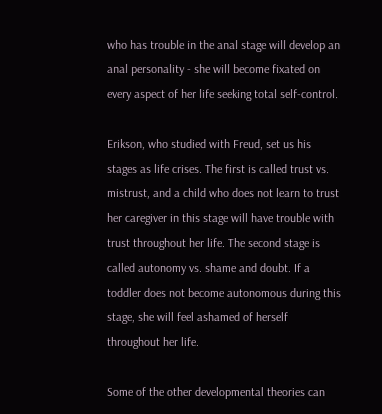who has trouble in the anal stage will develop an anal personality - she will become fixated on every aspect of her life seeking total self-control.

Erikson, who studied with Freud, set us his stages as life crises. The first is called trust vs. mistrust, and a child who does not learn to trust her caregiver in this stage will have trouble with trust throughout her life. The second stage is called autonomy vs. shame and doubt. If a toddler does not become autonomous during this stage, she will feel ashamed of herself throughout her life.

Some of the other developmental theories can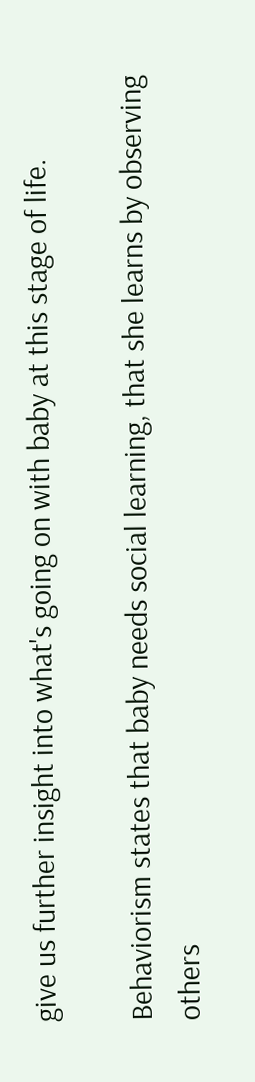give us further insight into what's going on with baby at this stage of life.

Behaviorism states that baby needs social learning, that she learns by observing others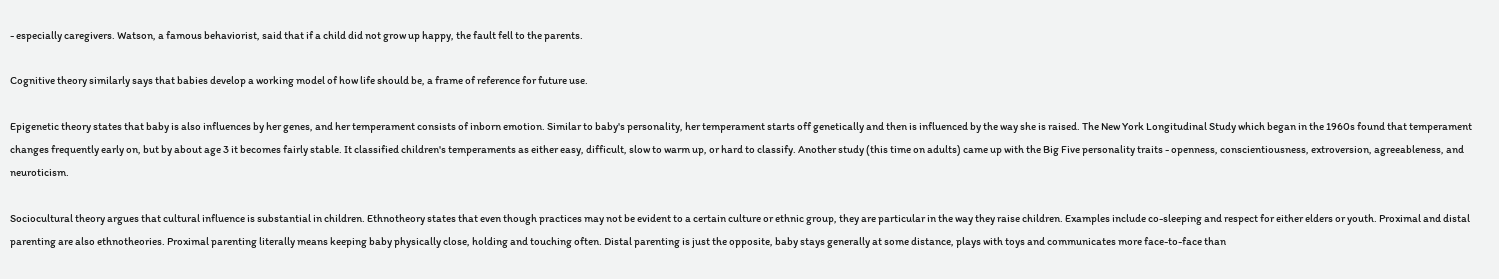- especially caregivers. Watson, a famous behaviorist, said that if a child did not grow up happy, the fault fell to the parents.

Cognitive theory similarly says that babies develop a working model of how life should be, a frame of reference for future use.

Epigenetic theory states that baby is also influences by her genes, and her temperament consists of inborn emotion. Similar to baby's personality, her temperament starts off genetically and then is influenced by the way she is raised. The New York Longitudinal Study which began in the 1960s found that temperament changes frequently early on, but by about age 3 it becomes fairly stable. It classified children's temperaments as either easy, difficult, slow to warm up, or hard to classify. Another study (this time on adults) came up with the Big Five personality traits - openness, conscientiousness, extroversion, agreeableness, and neuroticism.

Sociocultural theory argues that cultural influence is substantial in children. Ethnotheory states that even though practices may not be evident to a certain culture or ethnic group, they are particular in the way they raise children. Examples include co-sleeping and respect for either elders or youth. Proximal and distal parenting are also ethnotheories. Proximal parenting literally means keeping baby physically close, holding and touching often. Distal parenting is just the opposite, baby stays generally at some distance, plays with toys and communicates more face-to-face than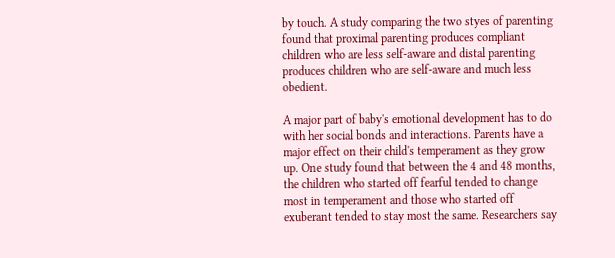by touch. A study comparing the two styes of parenting found that proximal parenting produces compliant children who are less self-aware and distal parenting produces children who are self-aware and much less obedient.

A major part of baby's emotional development has to do with her social bonds and interactions. Parents have a major effect on their child's temperament as they grow up. One study found that between the 4 and 48 months, the children who started off fearful tended to change most in temperament and those who started off exuberant tended to stay most the same. Researchers say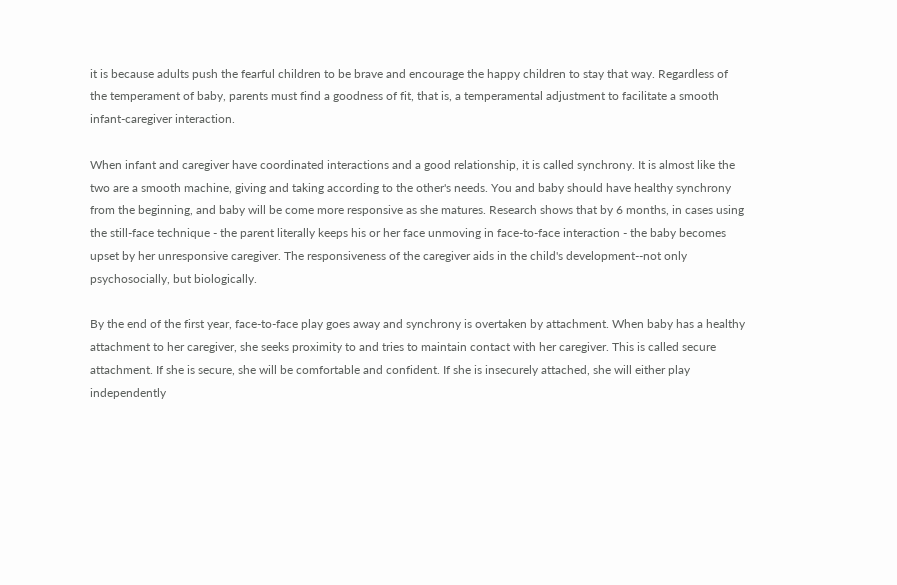it is because adults push the fearful children to be brave and encourage the happy children to stay that way. Regardless of the temperament of baby, parents must find a goodness of fit, that is, a temperamental adjustment to facilitate a smooth infant-caregiver interaction.

When infant and caregiver have coordinated interactions and a good relationship, it is called synchrony. It is almost like the two are a smooth machine, giving and taking according to the other's needs. You and baby should have healthy synchrony from the beginning, and baby will be come more responsive as she matures. Research shows that by 6 months, in cases using the still-face technique - the parent literally keeps his or her face unmoving in face-to-face interaction - the baby becomes upset by her unresponsive caregiver. The responsiveness of the caregiver aids in the child's development--not only psychosocially, but biologically.

By the end of the first year, face-to-face play goes away and synchrony is overtaken by attachment. When baby has a healthy attachment to her caregiver, she seeks proximity to and tries to maintain contact with her caregiver. This is called secure attachment. If she is secure, she will be comfortable and confident. If she is insecurely attached, she will either play independently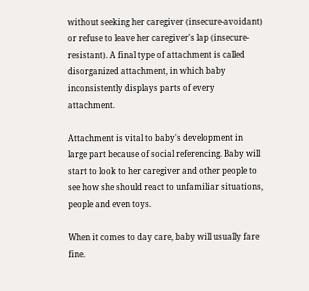without seeking her caregiver (insecure-avoidant) or refuse to leave her caregiver's lap (insecure-resistant). A final type of attachment is called disorganized attachment, in which baby inconsistently displays parts of every attachment.

Attachment is vital to baby's development in large part because of social referencing. Baby will start to look to her caregiver and other people to see how she should react to unfamiliar situations, people and even toys.

When it comes to day care, baby will usually fare fine.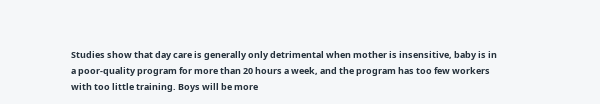Studies show that day care is generally only detrimental when mother is insensitive, baby is in a poor-quality program for more than 20 hours a week, and the program has too few workers with too little training. Boys will be more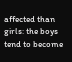affected than girls: the boys tend to become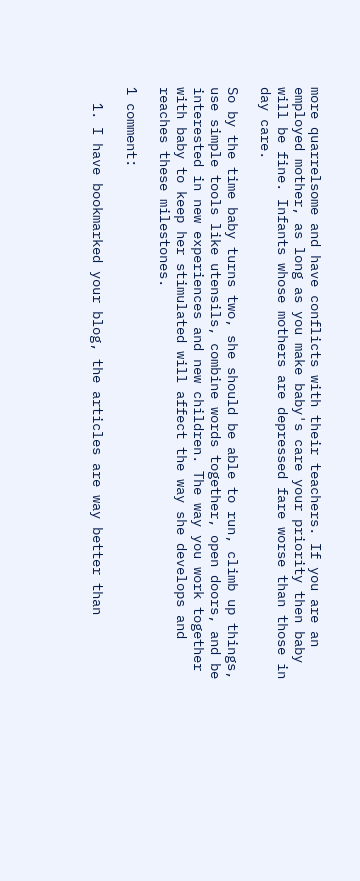more quarrelsome and have conflicts with their teachers. If you are an employed mother, as long as you make baby's care your priority then baby will be fine. Infants whose mothers are depressed fare worse than those in day care.

So by the time baby turns two, she should be able to run, climb up things, use simple tools like utensils, combine words together, open doors, and be interested in new experiences and new children. The way you work together with baby to keep her stimulated will affect the way she develops and reaches these milestones.

1 comment:

  1. I have bookmarked your blog, the articles are way better than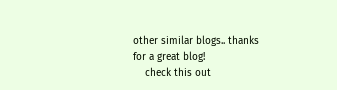other similar blogs.. thanks for a great blog!
    check this out